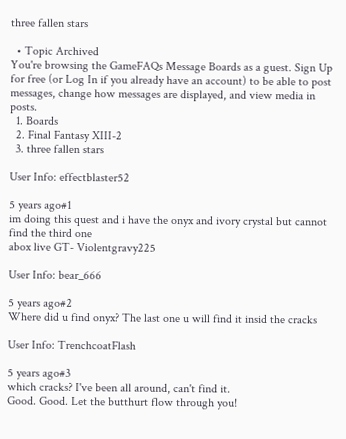three fallen stars

  • Topic Archived
You're browsing the GameFAQs Message Boards as a guest. Sign Up for free (or Log In if you already have an account) to be able to post messages, change how messages are displayed, and view media in posts.
  1. Boards
  2. Final Fantasy XIII-2
  3. three fallen stars

User Info: effectblaster52

5 years ago#1
im doing this quest and i have the onyx and ivory crystal but cannot find the third one
abox live GT- Violentgravy225

User Info: bear_666

5 years ago#2
Where did u find onyx? The last one u will find it insid the cracks

User Info: TrenchcoatFlash

5 years ago#3
which cracks? I've been all around, can't find it.
Good. Good. Let the butthurt flow through you!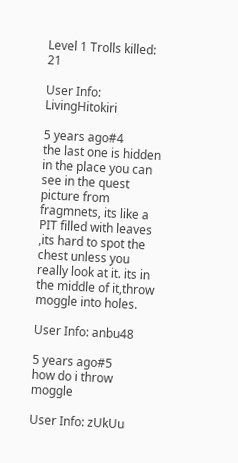Level 1 Trolls killed: 21

User Info: LivingHitokiri

5 years ago#4
the last one is hidden in the place you can see in the quest picture from fragmnets, its like a PIT filled with leaves ,its hard to spot the chest unless you really look at it. its in the middle of it,throw moggle into holes.

User Info: anbu48

5 years ago#5
how do i throw moggle

User Info: zUkUu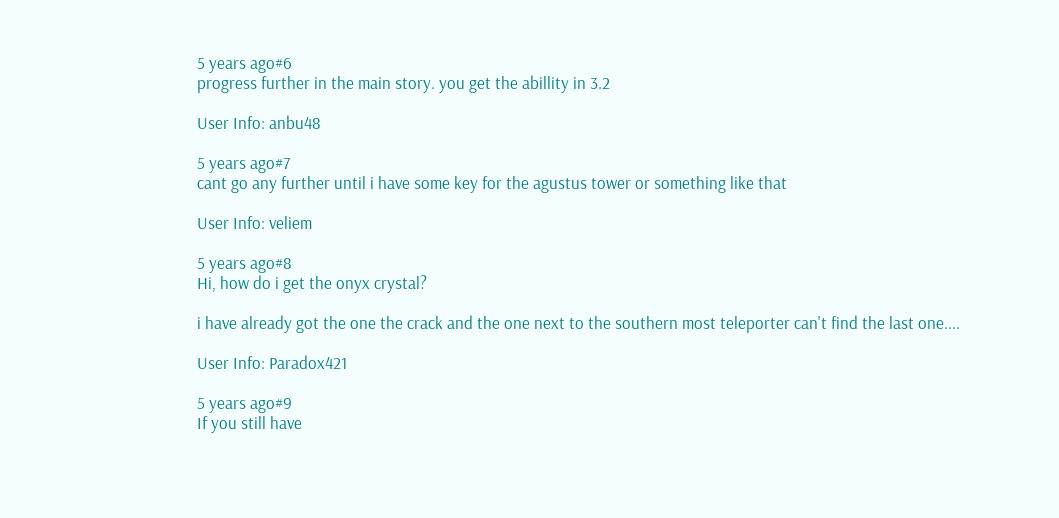5 years ago#6
progress further in the main story. you get the abillity in 3.2

User Info: anbu48

5 years ago#7
cant go any further until i have some key for the agustus tower or something like that

User Info: veliem

5 years ago#8
Hi, how do i get the onyx crystal?

i have already got the one the crack and the one next to the southern most teleporter can't find the last one....

User Info: Paradox421

5 years ago#9
If you still have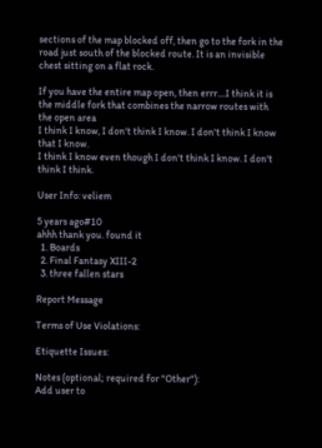sections of the map blocked off, then go to the fork in the road just south of the blocked route. It is an invisible chest sitting on a flat rock.

If you have the entire map open, then errr....I think it is the middle fork that combines the narrow routes with the open area
I think I know, I don't think I know. I don't think I know that I know.
I think I know even though I don't think I know. I don't think I think.

User Info: veliem

5 years ago#10
ahhh thank you. found it
  1. Boards
  2. Final Fantasy XIII-2
  3. three fallen stars

Report Message

Terms of Use Violations:

Etiquette Issues:

Notes (optional; required for "Other"):
Add user to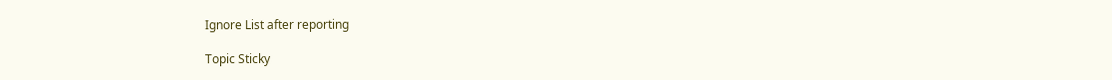Ignore List after reporting

Topic Sticky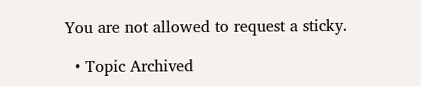You are not allowed to request a sticky.

  • Topic Archived